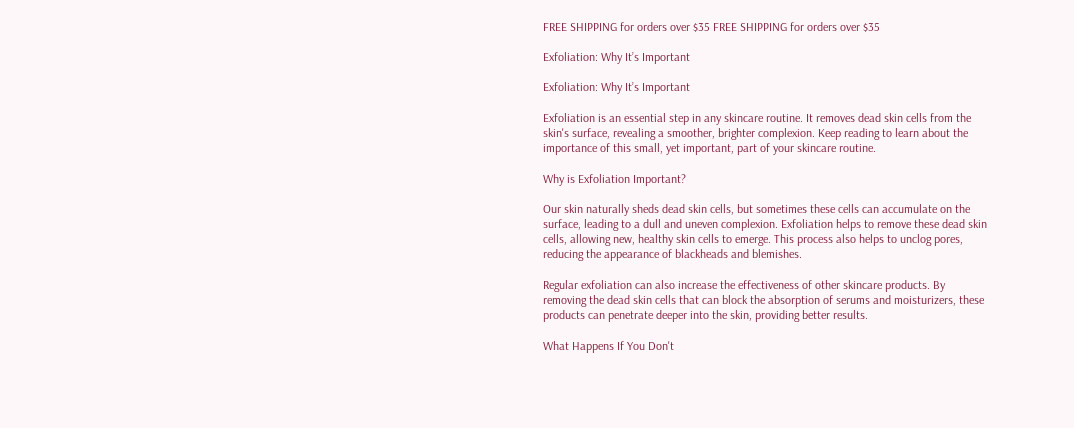FREE SHIPPING for orders over $35 FREE SHIPPING for orders over $35

Exfoliation: Why It’s Important

Exfoliation: Why It’s Important

Exfoliation is an essential step in any skincare routine. It removes dead skin cells from the skin's surface, revealing a smoother, brighter complexion. Keep reading to learn about the importance of this small, yet important, part of your skincare routine.

Why is Exfoliation Important?

Our skin naturally sheds dead skin cells, but sometimes these cells can accumulate on the surface, leading to a dull and uneven complexion. Exfoliation helps to remove these dead skin cells, allowing new, healthy skin cells to emerge. This process also helps to unclog pores, reducing the appearance of blackheads and blemishes.

Regular exfoliation can also increase the effectiveness of other skincare products. By removing the dead skin cells that can block the absorption of serums and moisturizers, these products can penetrate deeper into the skin, providing better results.

What Happens If You Don't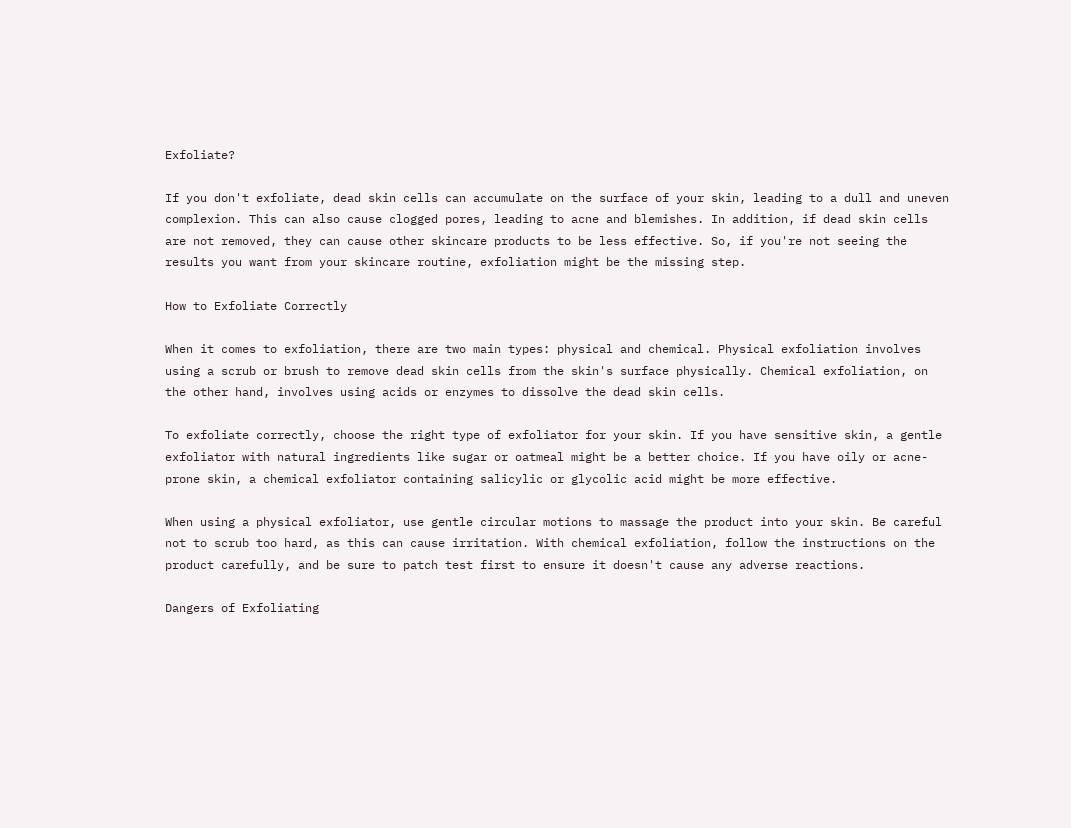Exfoliate?

If you don't exfoliate, dead skin cells can accumulate on the surface of your skin, leading to a dull and uneven complexion. This can also cause clogged pores, leading to acne and blemishes. In addition, if dead skin cells are not removed, they can cause other skincare products to be less effective. So, if you're not seeing the results you want from your skincare routine, exfoliation might be the missing step.

How to Exfoliate Correctly

When it comes to exfoliation, there are two main types: physical and chemical. Physical exfoliation involves using a scrub or brush to remove dead skin cells from the skin's surface physically. Chemical exfoliation, on the other hand, involves using acids or enzymes to dissolve the dead skin cells.

To exfoliate correctly, choose the right type of exfoliator for your skin. If you have sensitive skin, a gentle exfoliator with natural ingredients like sugar or oatmeal might be a better choice. If you have oily or acne-prone skin, a chemical exfoliator containing salicylic or glycolic acid might be more effective.

When using a physical exfoliator, use gentle circular motions to massage the product into your skin. Be careful not to scrub too hard, as this can cause irritation. With chemical exfoliation, follow the instructions on the product carefully, and be sure to patch test first to ensure it doesn't cause any adverse reactions.

Dangers of Exfoliating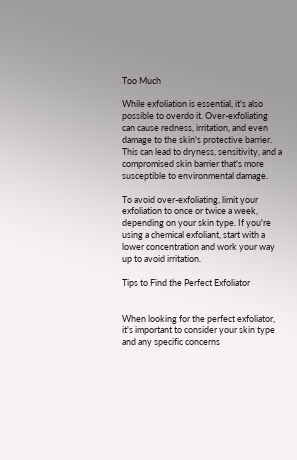Too Much

While exfoliation is essential, it's also possible to overdo it. Over-exfoliating can cause redness, irritation, and even damage to the skin's protective barrier. This can lead to dryness, sensitivity, and a compromised skin barrier that's more susceptible to environmental damage.

To avoid over-exfoliating, limit your exfoliation to once or twice a week, depending on your skin type. If you're using a chemical exfoliant, start with a lower concentration and work your way up to avoid irritation.

Tips to Find the Perfect Exfoliator


When looking for the perfect exfoliator, it's important to consider your skin type and any specific concerns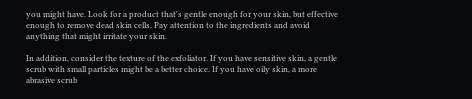you might have. Look for a product that's gentle enough for your skin, but effective enough to remove dead skin cells. Pay attention to the ingredients and avoid anything that might irritate your skin.

In addition, consider the texture of the exfoliator. If you have sensitive skin, a gentle scrub with small particles might be a better choice. If you have oily skin, a more abrasive scrub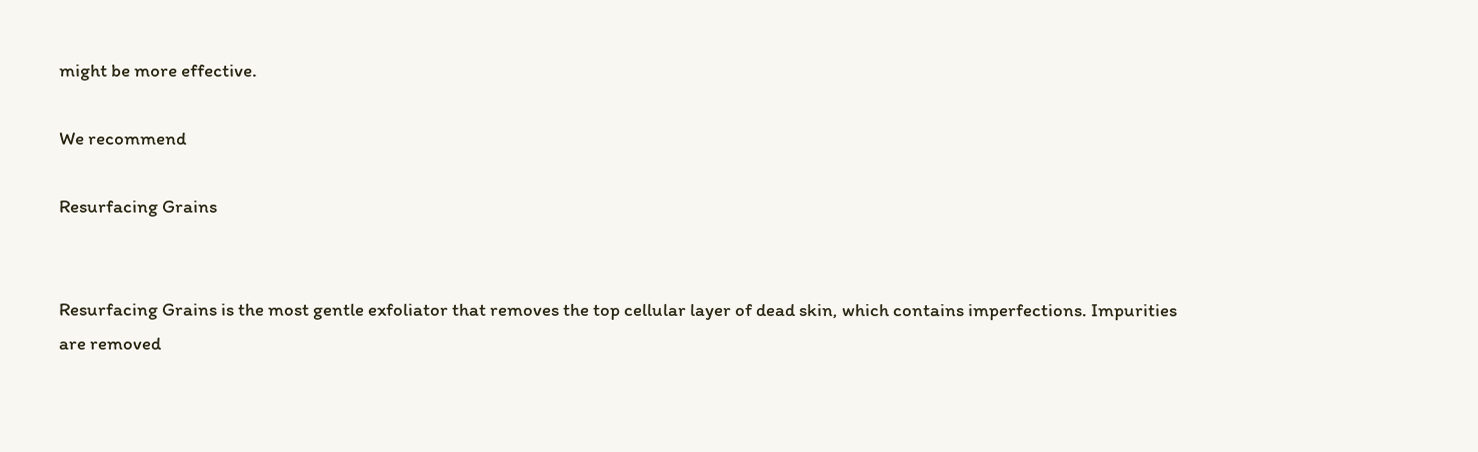might be more effective.

We recommend

Resurfacing Grains


Resurfacing Grains is the most gentle exfoliator that removes the top cellular layer of dead skin, which contains imperfections. Impurities are removed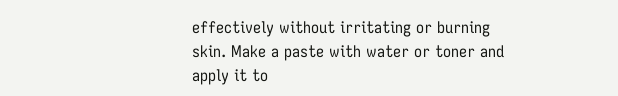effectively without irritating or burning skin. Make a paste with water or toner and apply it to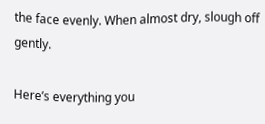the face evenly. When almost dry, slough off gently.

Here’s everything you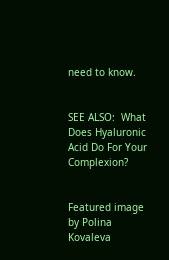need to know.


SEE ALSO:  What Does Hyaluronic Acid Do For Your Complexion?


Featured image by Polina Kovaleva